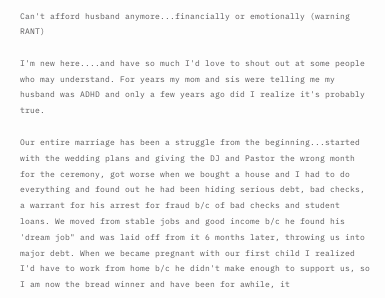Can't afford husband anymore...financially or emotionally (warning RANT)

I'm new here....and have so much I'd love to shout out at some people who may understand. For years my mom and sis were telling me my husband was ADHD and only a few years ago did I realize it's probably true.

Our entire marriage has been a struggle from the beginning...started with the wedding plans and giving the DJ and Pastor the wrong month for the ceremony, got worse when we bought a house and I had to do everything and found out he had been hiding serious debt, bad checks, a warrant for his arrest for fraud b/c of bad checks and student loans. We moved from stable jobs and good income b/c he found his 'dream job" and was laid off from it 6 months later, throwing us into major debt. When we became pregnant with our first child I realized I'd have to work from home b/c he didn't make enough to support us, so I am now the bread winner and have been for awhile, it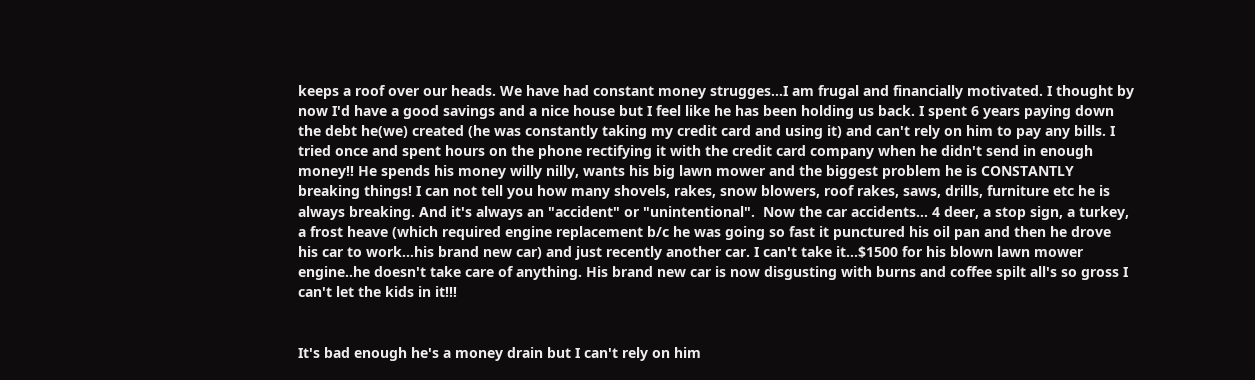keeps a roof over our heads. We have had constant money strugges...I am frugal and financially motivated. I thought by now I'd have a good savings and a nice house but I feel like he has been holding us back. I spent 6 years paying down the debt he(we) created (he was constantly taking my credit card and using it) and can't rely on him to pay any bills. I tried once and spent hours on the phone rectifying it with the credit card company when he didn't send in enough money!! He spends his money willy nilly, wants his big lawn mower and the biggest problem he is CONSTANTLY breaking things! I can not tell you how many shovels, rakes, snow blowers, roof rakes, saws, drills, furniture etc he is always breaking. And it's always an "accident" or "unintentional".  Now the car accidents... 4 deer, a stop sign, a turkey, a frost heave (which required engine replacement b/c he was going so fast it punctured his oil pan and then he drove his car to work...his brand new car) and just recently another car. I can't take it...$1500 for his blown lawn mower engine..he doesn't take care of anything. His brand new car is now disgusting with burns and coffee spilt all's so gross I can't let the kids in it!!!


It's bad enough he's a money drain but I can't rely on him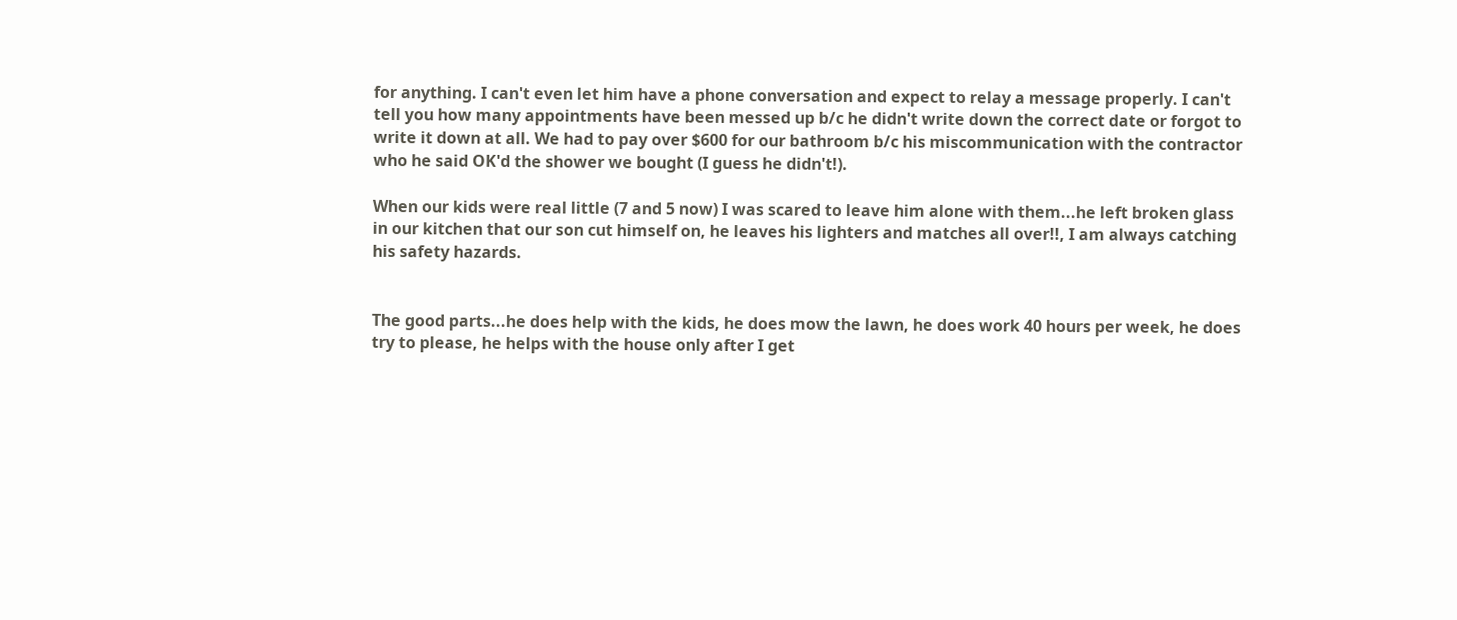for anything. I can't even let him have a phone conversation and expect to relay a message properly. I can't tell you how many appointments have been messed up b/c he didn't write down the correct date or forgot to write it down at all. We had to pay over $600 for our bathroom b/c his miscommunication with the contractor who he said OK'd the shower we bought (I guess he didn't!).

When our kids were real little (7 and 5 now) I was scared to leave him alone with them...he left broken glass in our kitchen that our son cut himself on, he leaves his lighters and matches all over!!, I am always catching his safety hazards.


The good parts...he does help with the kids, he does mow the lawn, he does work 40 hours per week, he does try to please, he helps with the house only after I get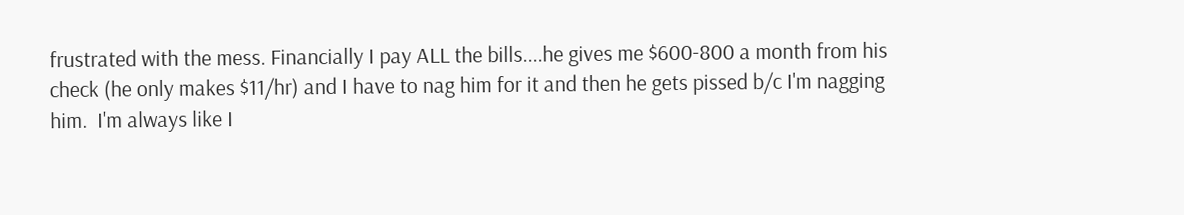frustrated with the mess. Financially I pay ALL the bills....he gives me $600-800 a month from his check (he only makes $11/hr) and I have to nag him for it and then he gets pissed b/c I'm nagging him.  I'm always like I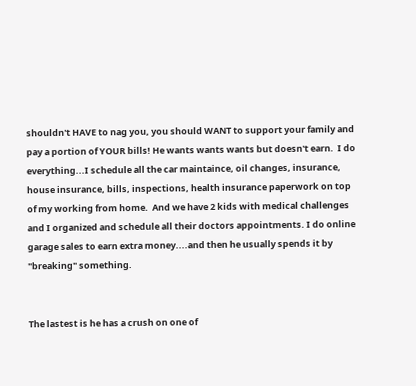shouldn't HAVE to nag you, you should WANT to support your family and pay a portion of YOUR bills! He wants wants wants but doesn't earn.  I do everything...I schedule all the car maintaince, oil changes, insurance, house insurance, bills, inspections, health insurance paperwork on top of my working from home.  And we have 2 kids with medical challenges and I organized and schedule all their doctors appointments. I do online garage sales to earn extra money....and then he usually spends it by "breaking" something.


The lastest is he has a crush on one of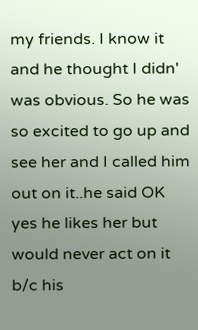my friends. I know it and he thought I didn' was obvious. So he was so excited to go up and see her and I called him out on it..he said OK yes he likes her but would never act on it b/c his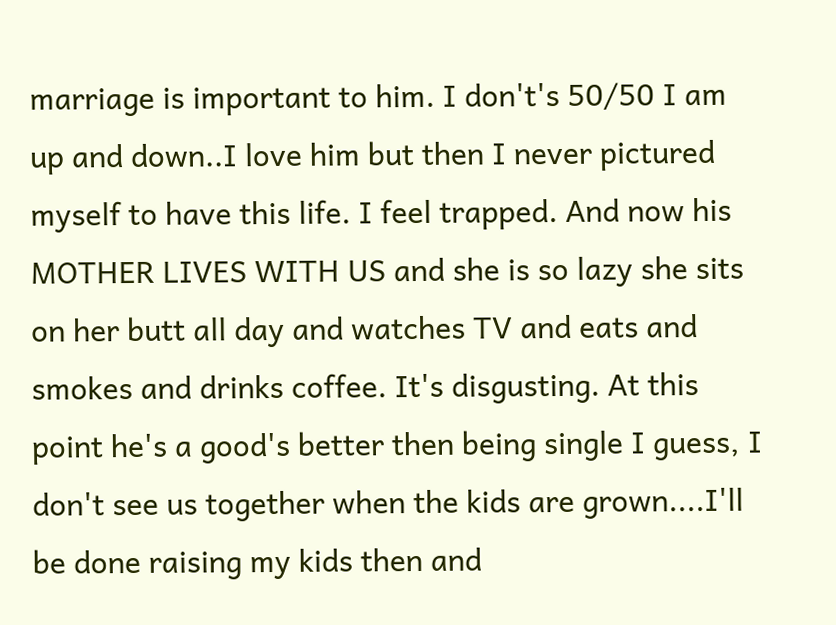marriage is important to him. I don't's 50/50 I am up and down..I love him but then I never pictured myself to have this life. I feel trapped. And now his MOTHER LIVES WITH US and she is so lazy she sits on her butt all day and watches TV and eats and smokes and drinks coffee. It's disgusting. At this point he's a good's better then being single I guess, I don't see us together when the kids are grown....I'll be done raising my kids then and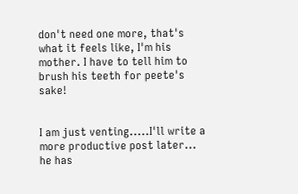don't need one more, that's what it feels like, I'm his mother. I have to tell him to brush his teeth for peete's sake!


I am just venting.....I'll write a more productive post later... he has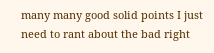many many good solid points I just need to rant about the bad right